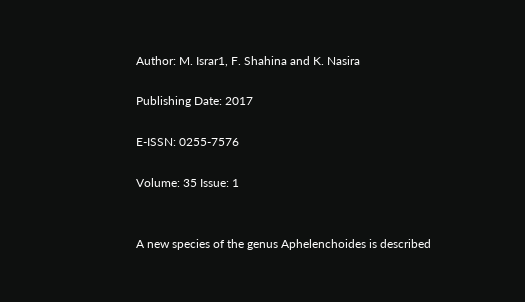Author: M. Israr1, F. Shahina and K. Nasira

Publishing Date: 2017

E-ISSN: 0255-7576

Volume: 35 Issue: 1


A new species of the genus Aphelenchoides is described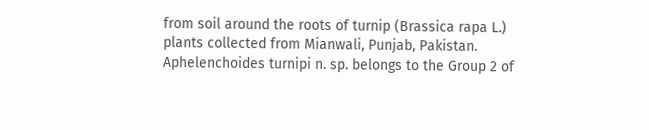from soil around the roots of turnip (Brassica rapa L.) plants collected from Mianwali, Punjab, Pakistan. Aphelenchoides turnipi n. sp. belongs to the Group 2 of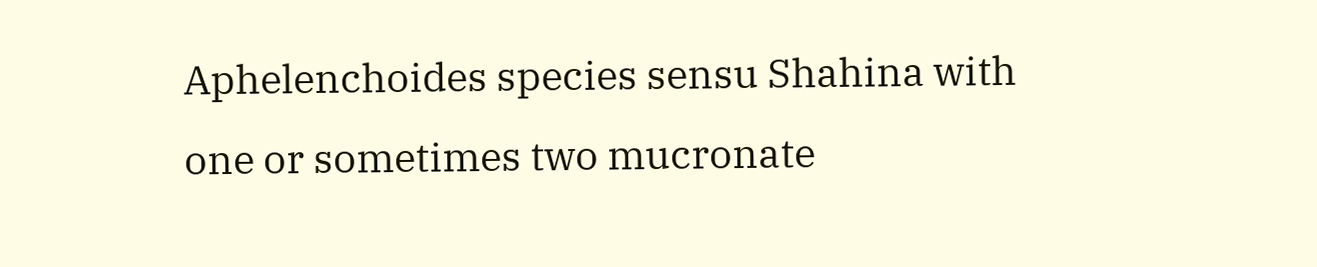Aphelenchoides species sensu Shahina with one or sometimes two mucronate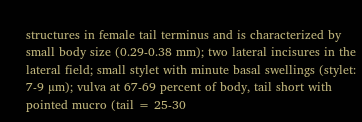structures in female tail terminus and is characterized by small body size (0.29-0.38 mm); two lateral incisures in the lateral field; small stylet with minute basal swellings (stylet: 7-9 µm); vulva at 67-69 percent of body, tail short with pointed mucro (tail = 25-30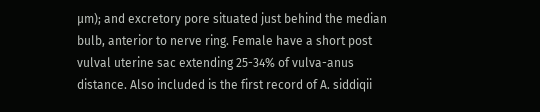µm); and excretory pore situated just behind the median bulb, anterior to nerve ring. Female have a short post vulval uterine sac extending 25-34% of vulva-anus distance. Also included is the first record of A. siddiqii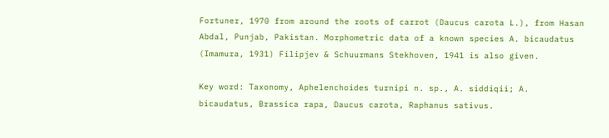Fortuner, 1970 from around the roots of carrot (Daucus carota L.), from Hasan Abdal, Punjab, Pakistan. Morphometric data of a known species A. bicaudatus (Imamura, 1931) Filipjev & Schuurmans Stekhoven, 1941 is also given.

Key word: Taxonomy, Aphelenchoides turnipi n. sp., A. siddiqii; A. bicaudatus, Brassica rapa, Daucus carota, Raphanus sativus.